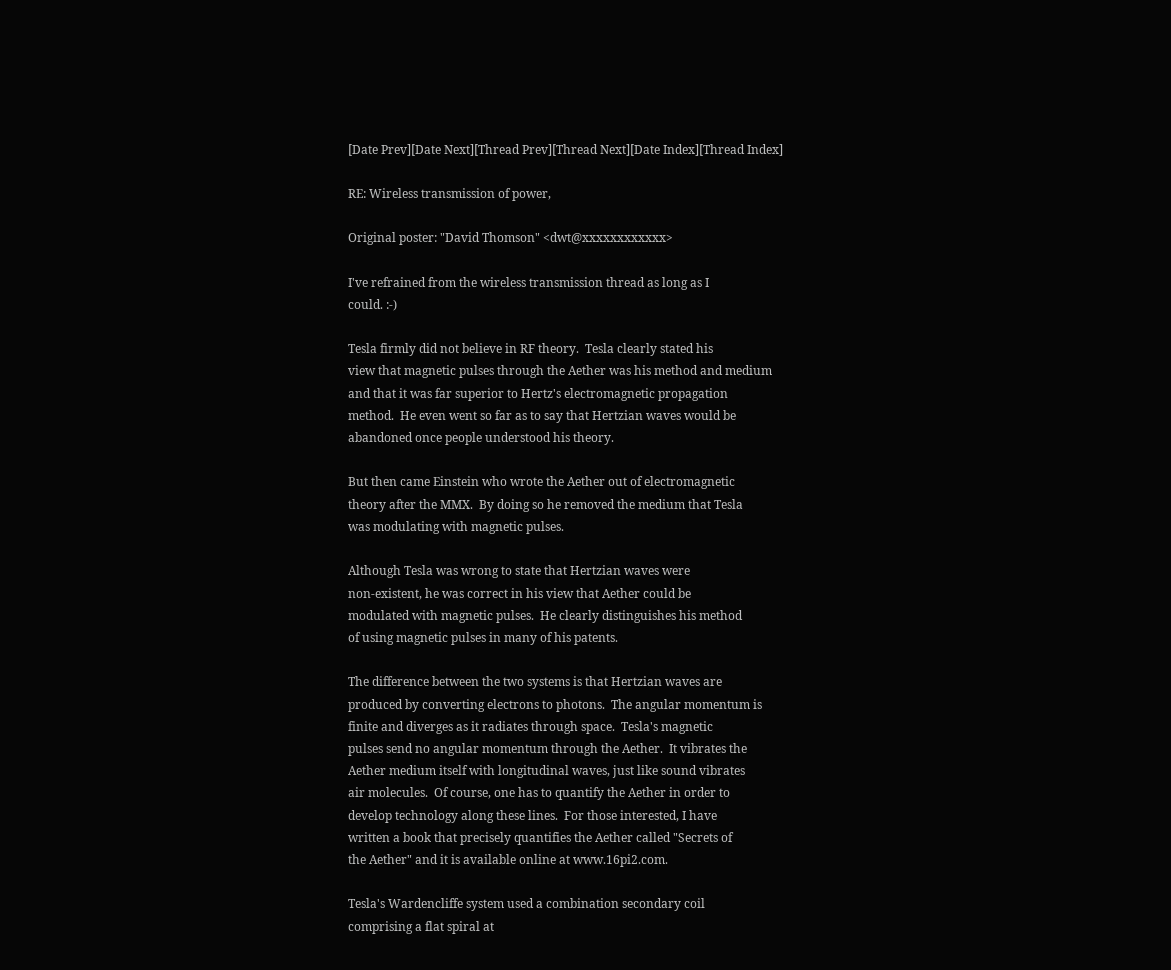[Date Prev][Date Next][Thread Prev][Thread Next][Date Index][Thread Index]

RE: Wireless transmission of power,

Original poster: "David Thomson" <dwt@xxxxxxxxxxxx>

I've refrained from the wireless transmission thread as long as I
could. :-)

Tesla firmly did not believe in RF theory.  Tesla clearly stated his
view that magnetic pulses through the Aether was his method and medium
and that it was far superior to Hertz's electromagnetic propagation
method.  He even went so far as to say that Hertzian waves would be
abandoned once people understood his theory.

But then came Einstein who wrote the Aether out of electromagnetic
theory after the MMX.  By doing so he removed the medium that Tesla
was modulating with magnetic pulses.

Although Tesla was wrong to state that Hertzian waves were
non-existent, he was correct in his view that Aether could be
modulated with magnetic pulses.  He clearly distinguishes his method
of using magnetic pulses in many of his patents.

The difference between the two systems is that Hertzian waves are
produced by converting electrons to photons.  The angular momentum is
finite and diverges as it radiates through space.  Tesla's magnetic
pulses send no angular momentum through the Aether.  It vibrates the
Aether medium itself with longitudinal waves, just like sound vibrates
air molecules.  Of course, one has to quantify the Aether in order to
develop technology along these lines.  For those interested, I have
written a book that precisely quantifies the Aether called "Secrets of
the Aether" and it is available online at www.16pi2.com.

Tesla's Wardencliffe system used a combination secondary coil
comprising a flat spiral at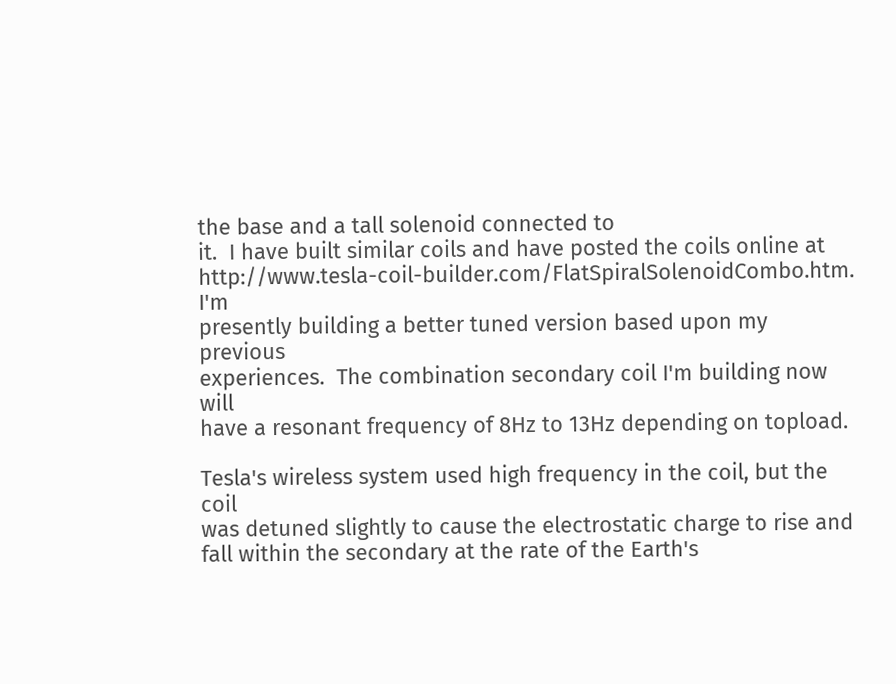the base and a tall solenoid connected to
it.  I have built similar coils and have posted the coils online at
http://www.tesla-coil-builder.com/FlatSpiralSolenoidCombo.htm.  I'm
presently building a better tuned version based upon my previous
experiences.  The combination secondary coil I'm building now will
have a resonant frequency of 8Hz to 13Hz depending on topload.

Tesla's wireless system used high frequency in the coil, but the coil
was detuned slightly to cause the electrostatic charge to rise and
fall within the secondary at the rate of the Earth's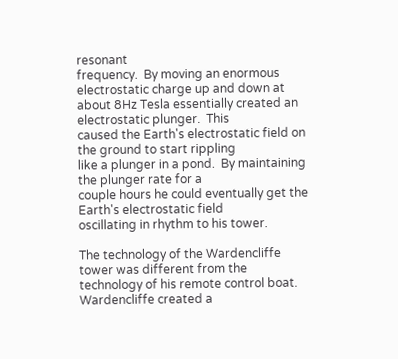resonant
frequency.  By moving an enormous electrostatic charge up and down at
about 8Hz Tesla essentially created an electrostatic plunger.  This
caused the Earth's electrostatic field on the ground to start rippling
like a plunger in a pond.  By maintaining the plunger rate for a
couple hours he could eventually get the Earth's electrostatic field
oscillating in rhythm to his tower.

The technology of the Wardencliffe tower was different from the
technology of his remote control boat.  Wardencliffe created a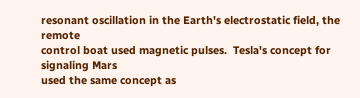resonant oscillation in the Earth's electrostatic field, the remote
control boat used magnetic pulses.  Tesla's concept for signaling Mars
used the same concept as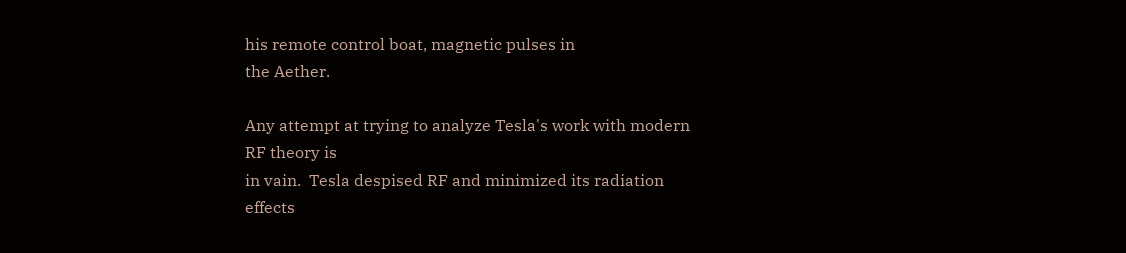his remote control boat, magnetic pulses in
the Aether.

Any attempt at trying to analyze Tesla's work with modern RF theory is
in vain.  Tesla despised RF and minimized its radiation effects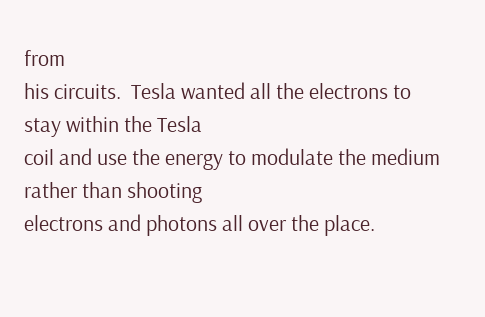from
his circuits.  Tesla wanted all the electrons to stay within the Tesla
coil and use the energy to modulate the medium rather than shooting
electrons and photons all over the place.